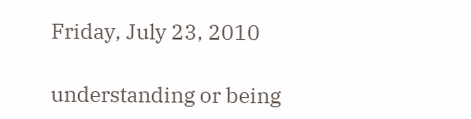Friday, July 23, 2010

understanding or being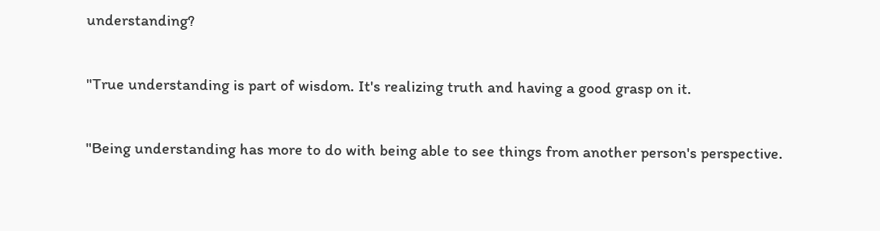understanding?

"True understanding is part of wisdom. It's realizing truth and having a good grasp on it.

"Being understanding has more to do with being able to see things from another person's perspective.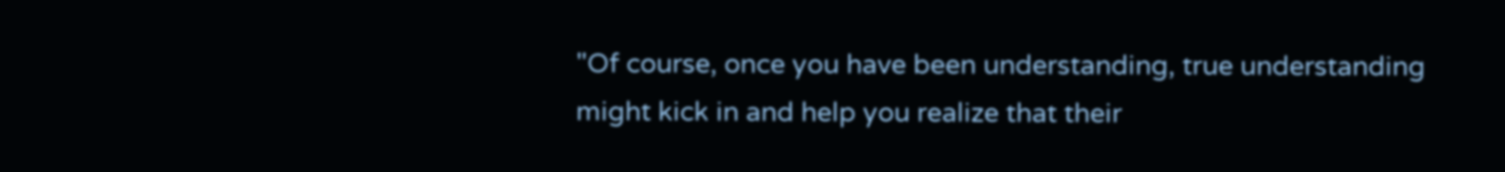"Of course, once you have been understanding, true understanding might kick in and help you realize that their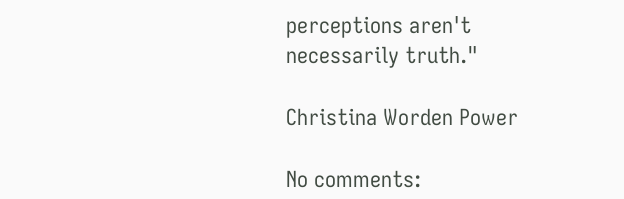perceptions aren't necessarily truth."

Christina Worden Power

No comments: